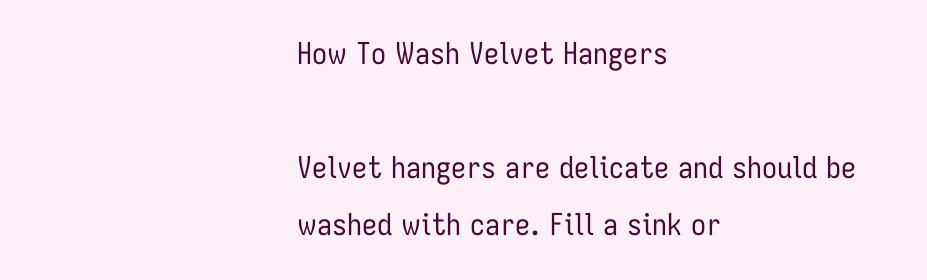How To Wash Velvet Hangers

Velvet hangers are delicate and should be washed with care. Fill a sink or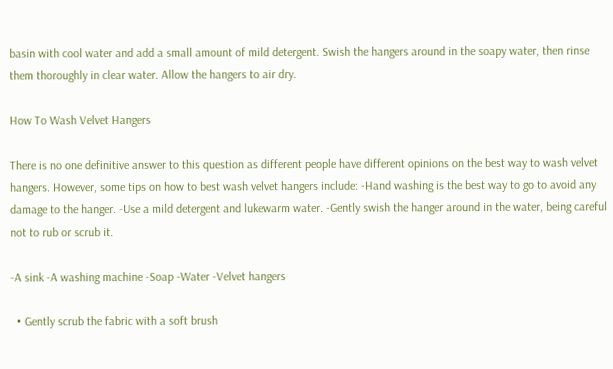basin with cool water and add a small amount of mild detergent. Swish the hangers around in the soapy water, then rinse them thoroughly in clear water. Allow the hangers to air dry.

How To Wash Velvet Hangers

There is no one definitive answer to this question as different people have different opinions on the best way to wash velvet hangers. However, some tips on how to best wash velvet hangers include: -Hand washing is the best way to go to avoid any damage to the hanger. -Use a mild detergent and lukewarm water. -Gently swish the hanger around in the water, being careful not to rub or scrub it.

-A sink -A washing machine -Soap -Water -Velvet hangers

  • Gently scrub the fabric with a soft brush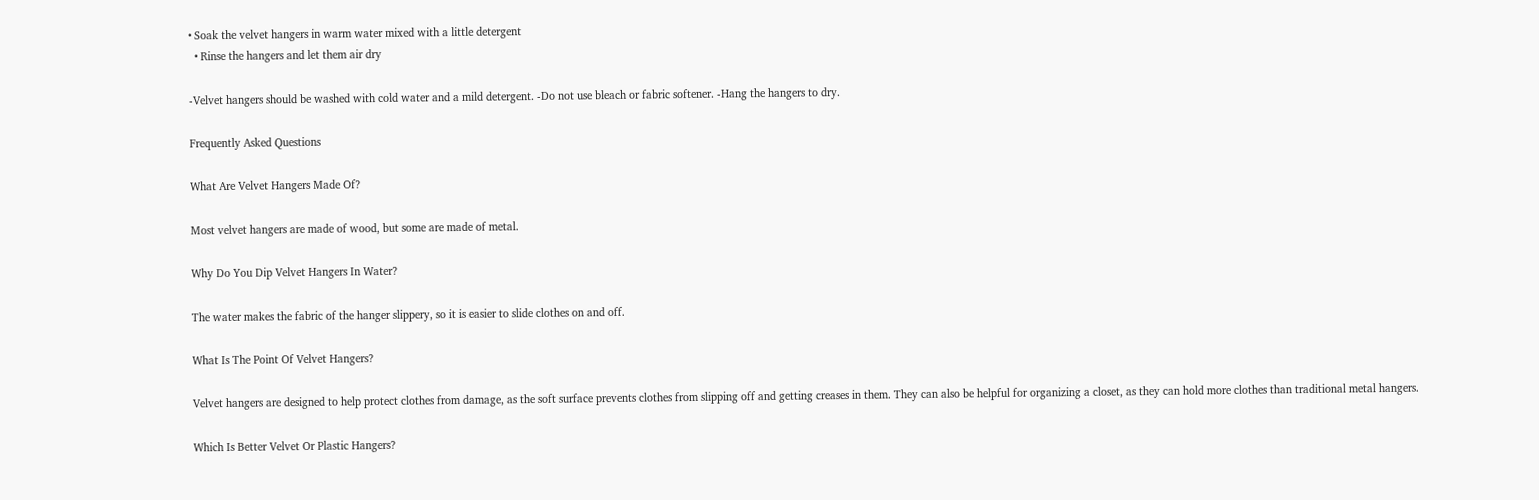• Soak the velvet hangers in warm water mixed with a little detergent
  • Rinse the hangers and let them air dry

-Velvet hangers should be washed with cold water and a mild detergent. -Do not use bleach or fabric softener. -Hang the hangers to dry.

Frequently Asked Questions

What Are Velvet Hangers Made Of?

Most velvet hangers are made of wood, but some are made of metal.

Why Do You Dip Velvet Hangers In Water?

The water makes the fabric of the hanger slippery, so it is easier to slide clothes on and off.

What Is The Point Of Velvet Hangers?

Velvet hangers are designed to help protect clothes from damage, as the soft surface prevents clothes from slipping off and getting creases in them. They can also be helpful for organizing a closet, as they can hold more clothes than traditional metal hangers.

Which Is Better Velvet Or Plastic Hangers?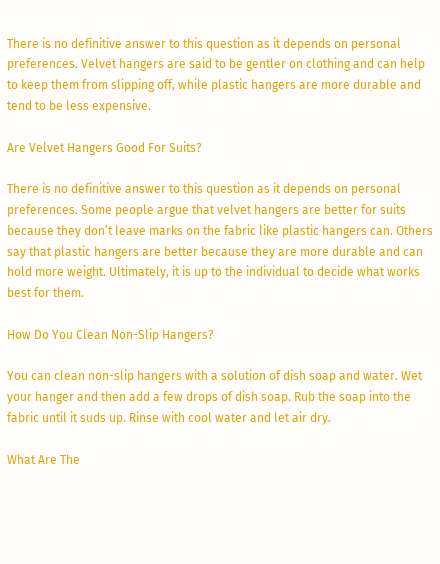There is no definitive answer to this question as it depends on personal preferences. Velvet hangers are said to be gentler on clothing and can help to keep them from slipping off, while plastic hangers are more durable and tend to be less expensive.

Are Velvet Hangers Good For Suits?

There is no definitive answer to this question as it depends on personal preferences. Some people argue that velvet hangers are better for suits because they don’t leave marks on the fabric like plastic hangers can. Others say that plastic hangers are better because they are more durable and can hold more weight. Ultimately, it is up to the individual to decide what works best for them.

How Do You Clean Non-Slip Hangers?

You can clean non-slip hangers with a solution of dish soap and water. Wet your hanger and then add a few drops of dish soap. Rub the soap into the fabric until it suds up. Rinse with cool water and let air dry.

What Are The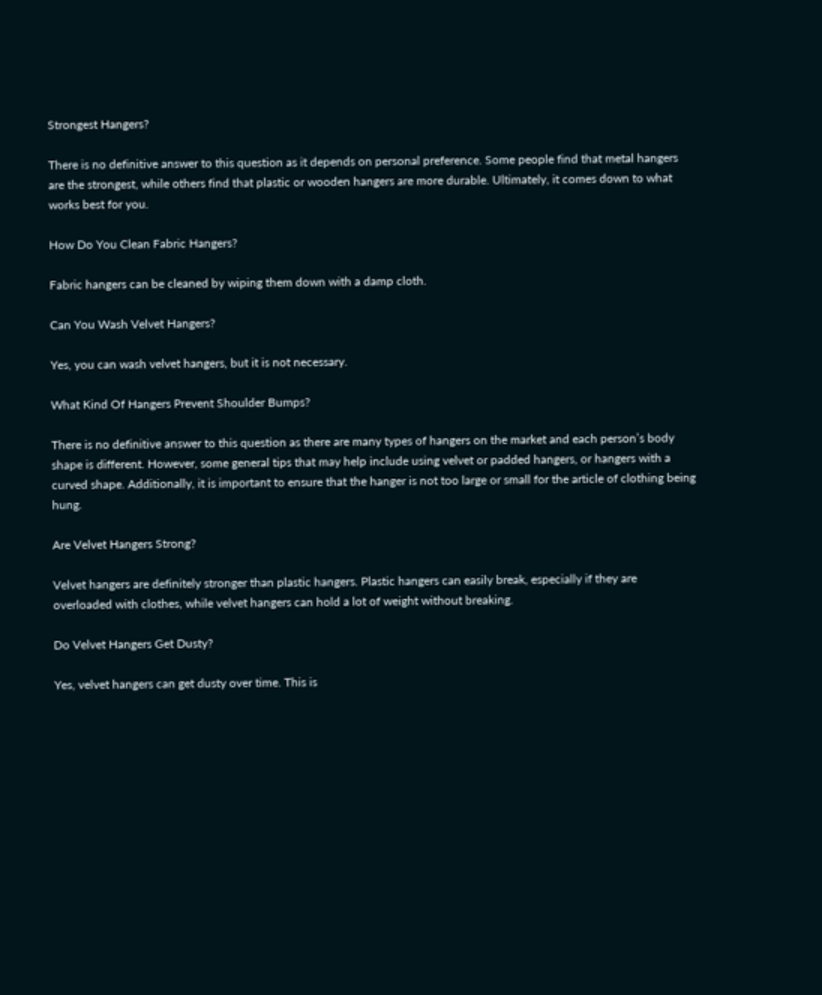Strongest Hangers?

There is no definitive answer to this question as it depends on personal preference. Some people find that metal hangers are the strongest, while others find that plastic or wooden hangers are more durable. Ultimately, it comes down to what works best for you.

How Do You Clean Fabric Hangers?

Fabric hangers can be cleaned by wiping them down with a damp cloth.

Can You Wash Velvet Hangers?

Yes, you can wash velvet hangers, but it is not necessary.

What Kind Of Hangers Prevent Shoulder Bumps?

There is no definitive answer to this question as there are many types of hangers on the market and each person’s body shape is different. However, some general tips that may help include using velvet or padded hangers, or hangers with a curved shape. Additionally, it is important to ensure that the hanger is not too large or small for the article of clothing being hung.

Are Velvet Hangers Strong?

Velvet hangers are definitely stronger than plastic hangers. Plastic hangers can easily break, especially if they are overloaded with clothes, while velvet hangers can hold a lot of weight without breaking.

Do Velvet Hangers Get Dusty?

Yes, velvet hangers can get dusty over time. This is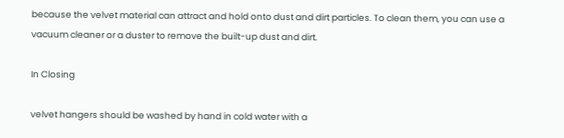because the velvet material can attract and hold onto dust and dirt particles. To clean them, you can use a vacuum cleaner or a duster to remove the built-up dust and dirt.

In Closing

velvet hangers should be washed by hand in cold water with a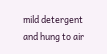mild detergent and hung to air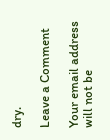dry.

Leave a Comment

Your email address will not be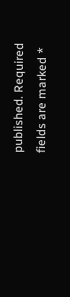published. Required fields are marked *